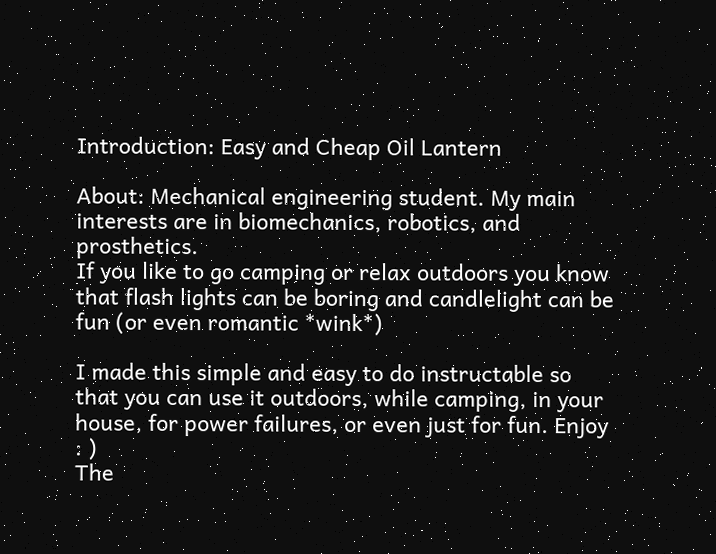Introduction: Easy and Cheap Oil Lantern

About: Mechanical engineering student. My main interests are in biomechanics, robotics, and prosthetics.
If you like to go camping or relax outdoors you know that flash lights can be boring and candlelight can be fun (or even romantic *wink*)

I made this simple and easy to do instructable so that you can use it outdoors, while camping, in your house, for power failures, or even just for fun. Enjoy : )
The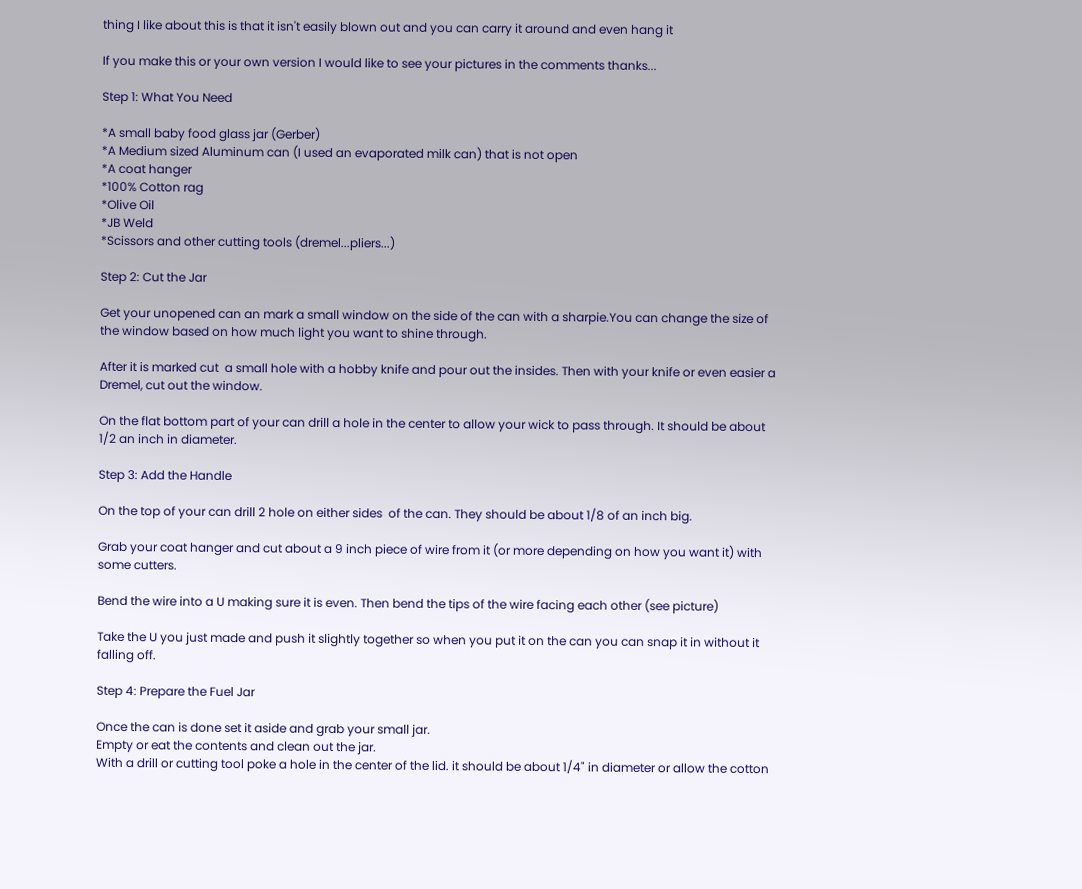thing I like about this is that it isn't easily blown out and you can carry it around and even hang it

If you make this or your own version I would like to see your pictures in the comments thanks...

Step 1: What You Need

*A small baby food glass jar (Gerber)
*A Medium sized Aluminum can (I used an evaporated milk can) that is not open
*A coat hanger
*100% Cotton rag
*Olive Oil
*JB Weld
*Scissors and other cutting tools (dremel...pliers...)

Step 2: Cut the Jar

Get your unopened can an mark a small window on the side of the can with a sharpie.You can change the size of the window based on how much light you want to shine through.

After it is marked cut  a small hole with a hobby knife and pour out the insides. Then with your knife or even easier a Dremel, cut out the window.

On the flat bottom part of your can drill a hole in the center to allow your wick to pass through. It should be about 1/2 an inch in diameter.

Step 3: Add the Handle

On the top of your can drill 2 hole on either sides  of the can. They should be about 1/8 of an inch big.

Grab your coat hanger and cut about a 9 inch piece of wire from it (or more depending on how you want it) with some cutters.

Bend the wire into a U making sure it is even. Then bend the tips of the wire facing each other (see picture)

Take the U you just made and push it slightly together so when you put it on the can you can snap it in without it falling off.

Step 4: Prepare the Fuel Jar

Once the can is done set it aside and grab your small jar.
Empty or eat the contents and clean out the jar.
With a drill or cutting tool poke a hole in the center of the lid. it should be about 1/4" in diameter or allow the cotton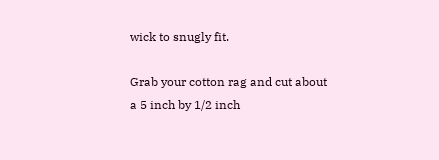wick to snugly fit.

Grab your cotton rag and cut about a 5 inch by 1/2 inch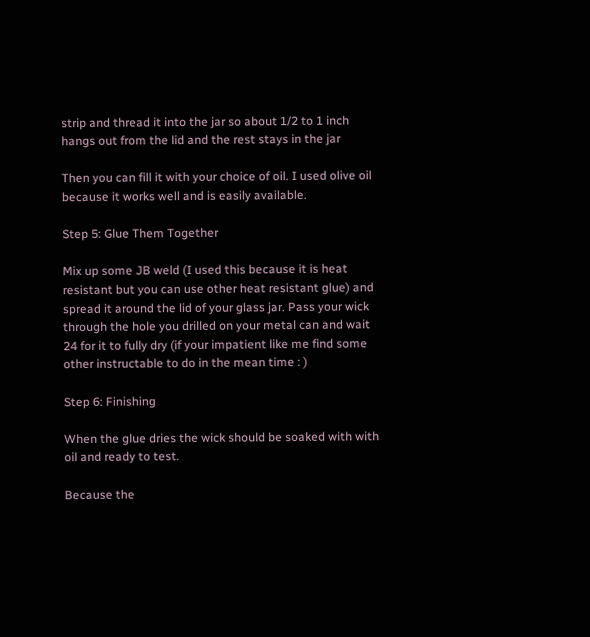strip and thread it into the jar so about 1/2 to 1 inch hangs out from the lid and the rest stays in the jar

Then you can fill it with your choice of oil. I used olive oil because it works well and is easily available.

Step 5: Glue Them Together

Mix up some JB weld (I used this because it is heat resistant but you can use other heat resistant glue) and spread it around the lid of your glass jar. Pass your wick through the hole you drilled on your metal can and wait 24 for it to fully dry (if your impatient like me find some other instructable to do in the mean time : )

Step 6: Finishing

When the glue dries the wick should be soaked with with oil and ready to test.

Because the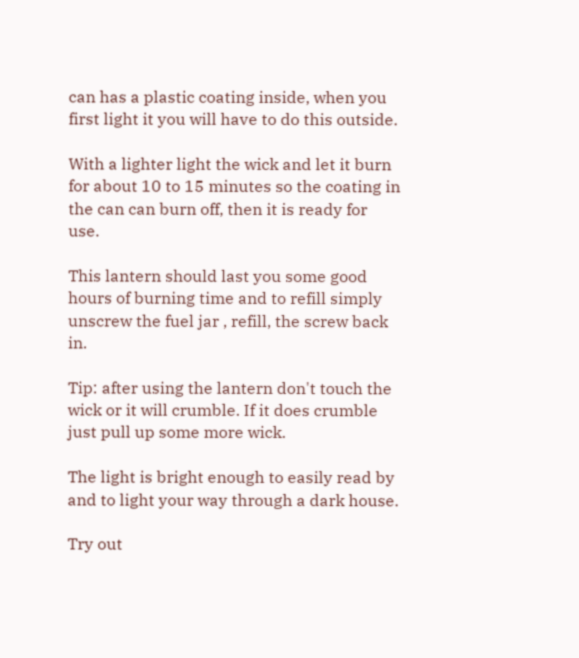can has a plastic coating inside, when you first light it you will have to do this outside.

With a lighter light the wick and let it burn for about 10 to 15 minutes so the coating in the can can burn off, then it is ready for use.

This lantern should last you some good hours of burning time and to refill simply unscrew the fuel jar , refill, the screw back in.

Tip: after using the lantern don't touch the wick or it will crumble. If it does crumble just pull up some more wick.

The light is bright enough to easily read by and to light your way through a dark house.

Try out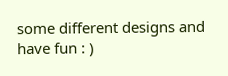some different designs and have fun : )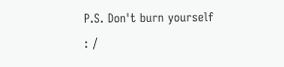P.S. Don't burn yourself  : /